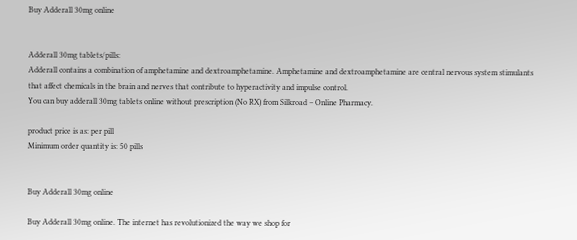Buy Adderall 30mg online


Adderall 30mg tablets/pills:
Adderall contains a combination of amphetamine and dextroamphetamine. Amphetamine and dextroamphetamine are central nervous system stimulants that affect chemicals in the brain and nerves that contribute to hyperactivity and impulse control.
You can buy adderall 30mg tablets online without prescription (No RX) from Silkroad – Online Pharmacy.

product price is as: per pill
Minimum order quantity is: 50 pills


Buy Adderall 30mg online

Buy Adderall 30mg online. The internet has revolutionized the way we shop for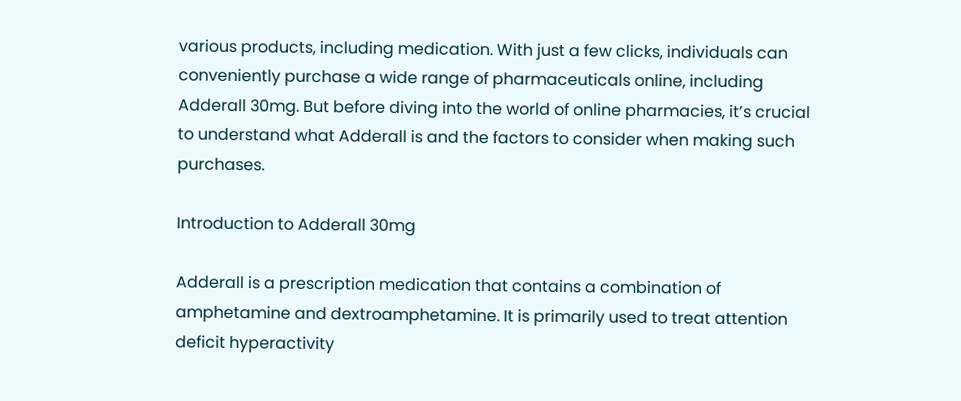various products, including medication. With just a few clicks, individuals can conveniently purchase a wide range of pharmaceuticals online, including Adderall 30mg. But before diving into the world of online pharmacies, it’s crucial to understand what Adderall is and the factors to consider when making such purchases.

Introduction to Adderall 30mg

Adderall is a prescription medication that contains a combination of amphetamine and dextroamphetamine. It is primarily used to treat attention deficit hyperactivity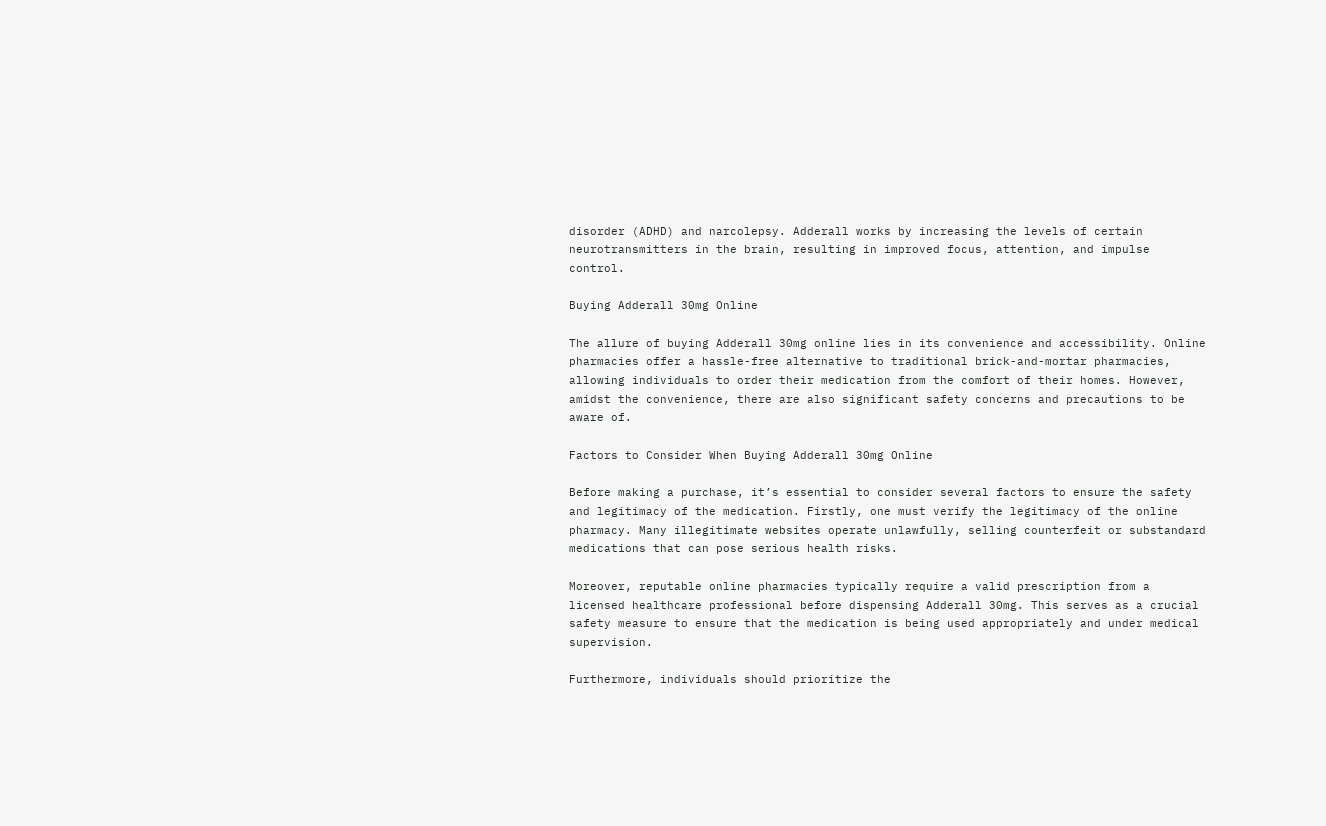disorder (ADHD) and narcolepsy. Adderall works by increasing the levels of certain neurotransmitters in the brain, resulting in improved focus, attention, and impulse control.

Buying Adderall 30mg Online

The allure of buying Adderall 30mg online lies in its convenience and accessibility. Online pharmacies offer a hassle-free alternative to traditional brick-and-mortar pharmacies, allowing individuals to order their medication from the comfort of their homes. However, amidst the convenience, there are also significant safety concerns and precautions to be aware of.

Factors to Consider When Buying Adderall 30mg Online

Before making a purchase, it’s essential to consider several factors to ensure the safety and legitimacy of the medication. Firstly, one must verify the legitimacy of the online pharmacy. Many illegitimate websites operate unlawfully, selling counterfeit or substandard medications that can pose serious health risks.

Moreover, reputable online pharmacies typically require a valid prescription from a licensed healthcare professional before dispensing Adderall 30mg. This serves as a crucial safety measure to ensure that the medication is being used appropriately and under medical supervision.

Furthermore, individuals should prioritize the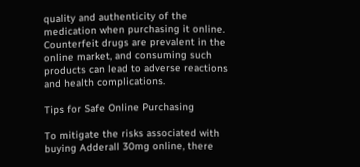quality and authenticity of the medication when purchasing it online. Counterfeit drugs are prevalent in the online market, and consuming such products can lead to adverse reactions and health complications.

Tips for Safe Online Purchasing

To mitigate the risks associated with buying Adderall 30mg online, there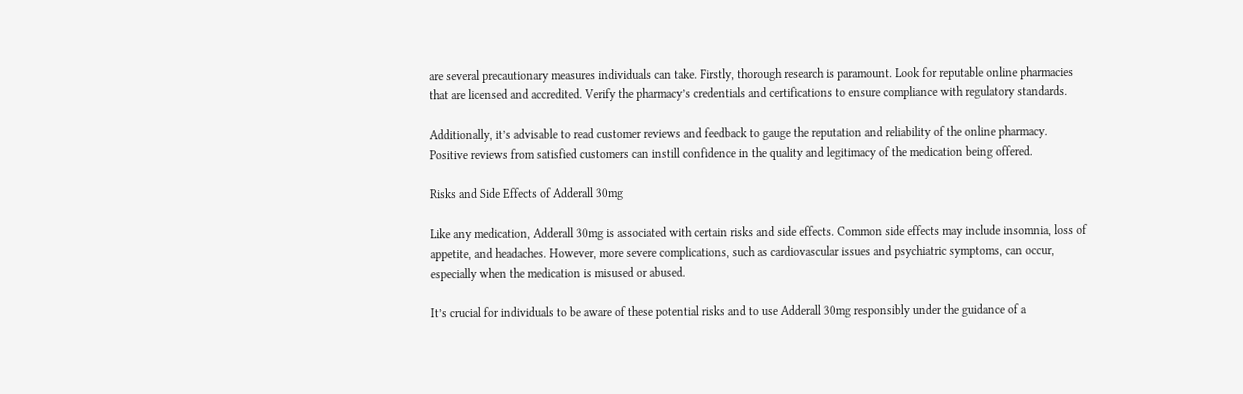are several precautionary measures individuals can take. Firstly, thorough research is paramount. Look for reputable online pharmacies that are licensed and accredited. Verify the pharmacy’s credentials and certifications to ensure compliance with regulatory standards.

Additionally, it’s advisable to read customer reviews and feedback to gauge the reputation and reliability of the online pharmacy. Positive reviews from satisfied customers can instill confidence in the quality and legitimacy of the medication being offered.

Risks and Side Effects of Adderall 30mg

Like any medication, Adderall 30mg is associated with certain risks and side effects. Common side effects may include insomnia, loss of appetite, and headaches. However, more severe complications, such as cardiovascular issues and psychiatric symptoms, can occur, especially when the medication is misused or abused.

It’s crucial for individuals to be aware of these potential risks and to use Adderall 30mg responsibly under the guidance of a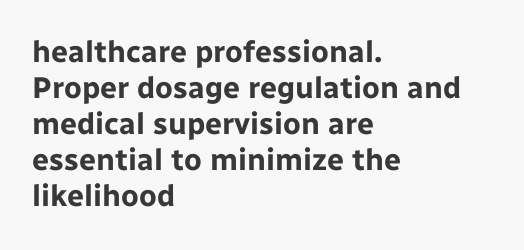healthcare professional. Proper dosage regulation and medical supervision are essential to minimize the likelihood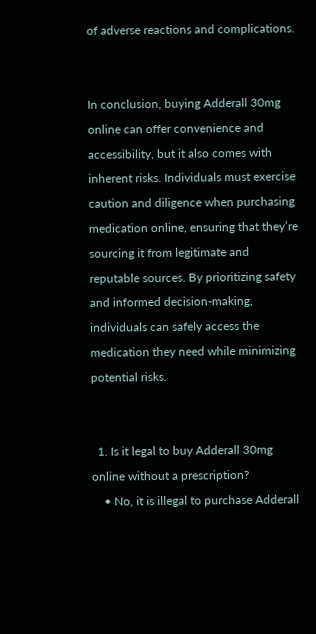of adverse reactions and complications.


In conclusion, buying Adderall 30mg online can offer convenience and accessibility, but it also comes with inherent risks. Individuals must exercise caution and diligence when purchasing medication online, ensuring that they’re sourcing it from legitimate and reputable sources. By prioritizing safety and informed decision-making, individuals can safely access the medication they need while minimizing potential risks.


  1. Is it legal to buy Adderall 30mg online without a prescription?
    • No, it is illegal to purchase Adderall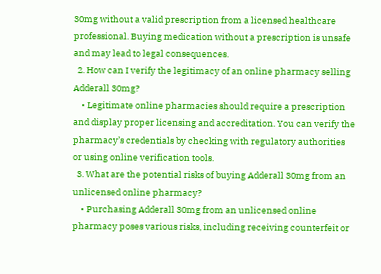30mg without a valid prescription from a licensed healthcare professional. Buying medication without a prescription is unsafe and may lead to legal consequences.
  2. How can I verify the legitimacy of an online pharmacy selling Adderall 30mg?
    • Legitimate online pharmacies should require a prescription and display proper licensing and accreditation. You can verify the pharmacy’s credentials by checking with regulatory authorities or using online verification tools.
  3. What are the potential risks of buying Adderall 30mg from an unlicensed online pharmacy?
    • Purchasing Adderall 30mg from an unlicensed online pharmacy poses various risks, including receiving counterfeit or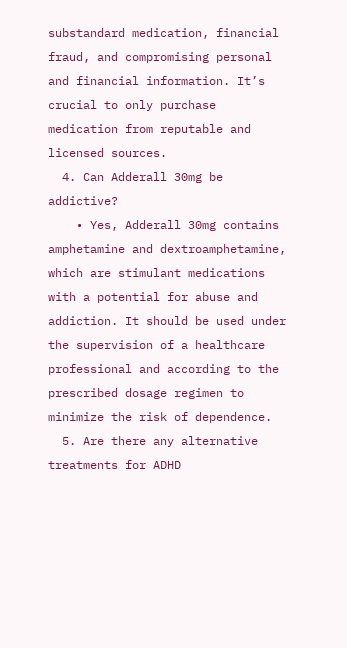substandard medication, financial fraud, and compromising personal and financial information. It’s crucial to only purchase medication from reputable and licensed sources.
  4. Can Adderall 30mg be addictive?
    • Yes, Adderall 30mg contains amphetamine and dextroamphetamine, which are stimulant medications with a potential for abuse and addiction. It should be used under the supervision of a healthcare professional and according to the prescribed dosage regimen to minimize the risk of dependence.
  5. Are there any alternative treatments for ADHD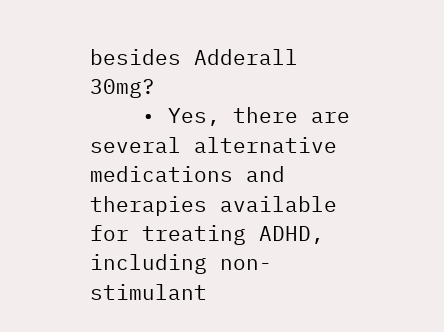besides Adderall 30mg?
    • Yes, there are several alternative medications and therapies available for treating ADHD, including non-stimulant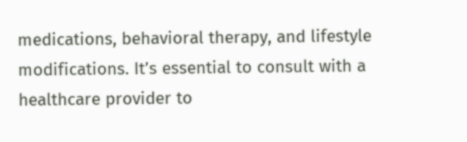medications, behavioral therapy, and lifestyle modifications. It’s essential to consult with a healthcare provider to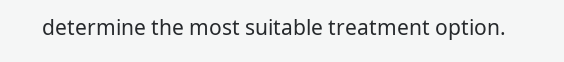determine the most suitable treatment option.